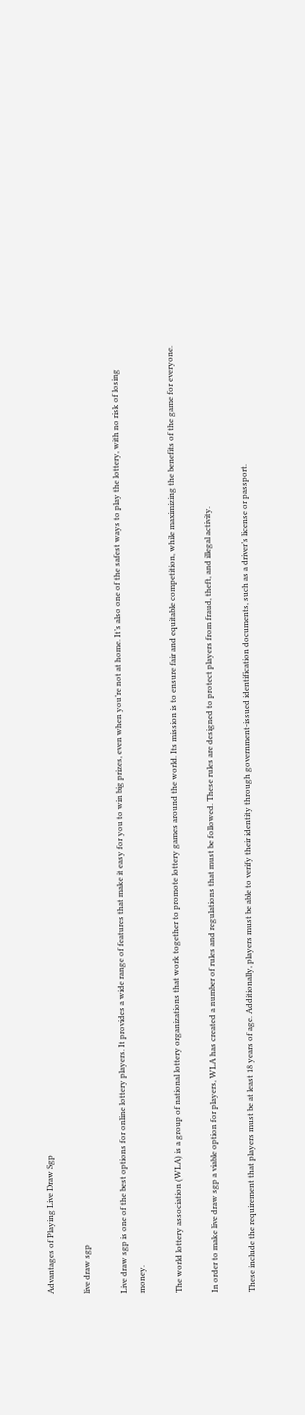Advantages of Playing Live Draw Sgp

live draw sgp

Live draw sgp is one of the best options for online lottery players. It provides a wide range of features that make it easy for you to win big prizes, even when you’re not at home. It’s also one of the safest ways to play the lottery, with no risk of losing money.

The world lottery association (WLA) is a group of national lottery organizations that work together to promote lottery games around the world. Its mission is to ensure fair and equitable competition, while maximizing the benefits of the game for everyone.

In order to make live draw sgp a viable option for players, WLA has created a number of rules and regulations that must be followed. These rules are designed to protect players from fraud, theft, and illegal activity.

These include the requirement that players must be at least 18 years of age. Additionally, players must be able to verify their identity through government-issued identification documents, such as a driver’s license or passport.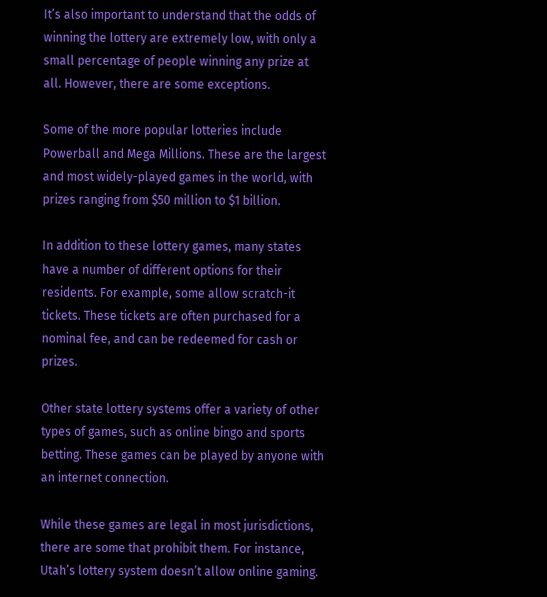It’s also important to understand that the odds of winning the lottery are extremely low, with only a small percentage of people winning any prize at all. However, there are some exceptions.

Some of the more popular lotteries include Powerball and Mega Millions. These are the largest and most widely-played games in the world, with prizes ranging from $50 million to $1 billion.

In addition to these lottery games, many states have a number of different options for their residents. For example, some allow scratch-it tickets. These tickets are often purchased for a nominal fee, and can be redeemed for cash or prizes.

Other state lottery systems offer a variety of other types of games, such as online bingo and sports betting. These games can be played by anyone with an internet connection.

While these games are legal in most jurisdictions, there are some that prohibit them. For instance, Utah’s lottery system doesn’t allow online gaming.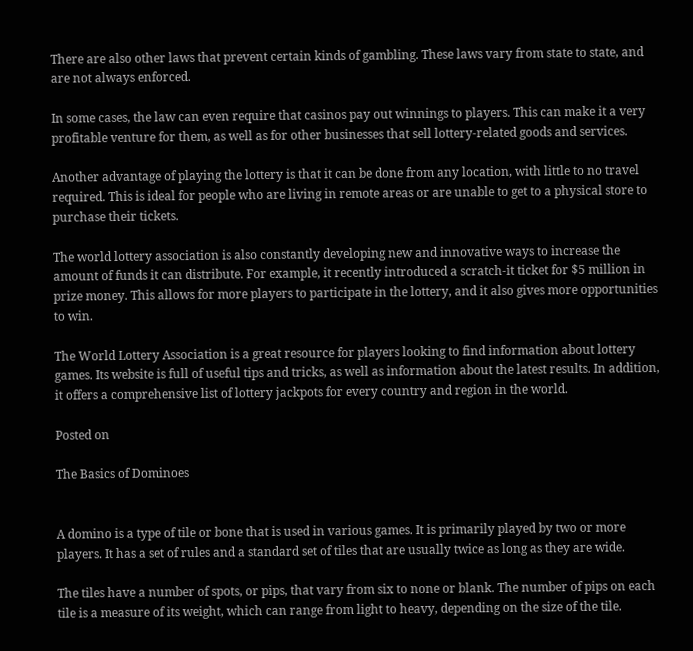There are also other laws that prevent certain kinds of gambling. These laws vary from state to state, and are not always enforced.

In some cases, the law can even require that casinos pay out winnings to players. This can make it a very profitable venture for them, as well as for other businesses that sell lottery-related goods and services.

Another advantage of playing the lottery is that it can be done from any location, with little to no travel required. This is ideal for people who are living in remote areas or are unable to get to a physical store to purchase their tickets.

The world lottery association is also constantly developing new and innovative ways to increase the amount of funds it can distribute. For example, it recently introduced a scratch-it ticket for $5 million in prize money. This allows for more players to participate in the lottery, and it also gives more opportunities to win.

The World Lottery Association is a great resource for players looking to find information about lottery games. Its website is full of useful tips and tricks, as well as information about the latest results. In addition, it offers a comprehensive list of lottery jackpots for every country and region in the world.

Posted on

The Basics of Dominoes


A domino is a type of tile or bone that is used in various games. It is primarily played by two or more players. It has a set of rules and a standard set of tiles that are usually twice as long as they are wide.

The tiles have a number of spots, or pips, that vary from six to none or blank. The number of pips on each tile is a measure of its weight, which can range from light to heavy, depending on the size of the tile.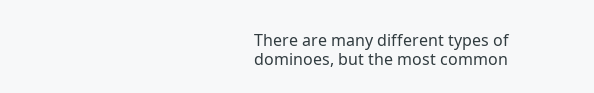There are many different types of dominoes, but the most common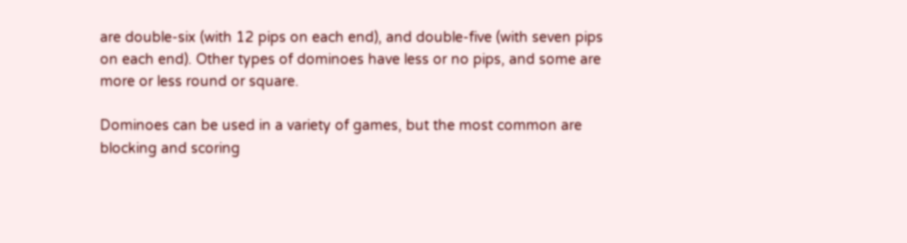are double-six (with 12 pips on each end), and double-five (with seven pips on each end). Other types of dominoes have less or no pips, and some are more or less round or square.

Dominoes can be used in a variety of games, but the most common are blocking and scoring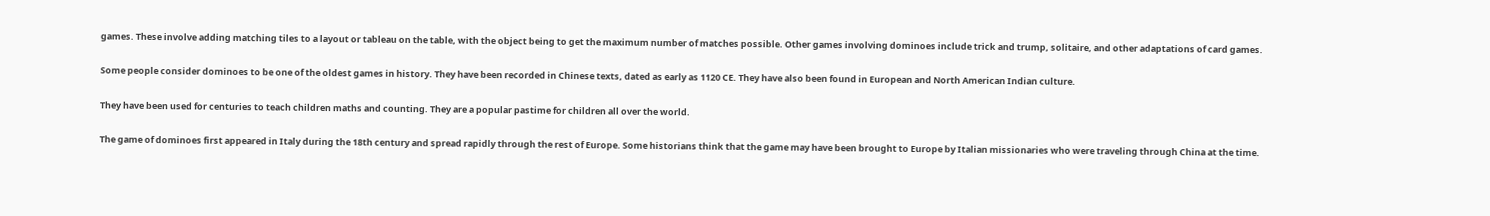games. These involve adding matching tiles to a layout or tableau on the table, with the object being to get the maximum number of matches possible. Other games involving dominoes include trick and trump, solitaire, and other adaptations of card games.

Some people consider dominoes to be one of the oldest games in history. They have been recorded in Chinese texts, dated as early as 1120 CE. They have also been found in European and North American Indian culture.

They have been used for centuries to teach children maths and counting. They are a popular pastime for children all over the world.

The game of dominoes first appeared in Italy during the 18th century and spread rapidly through the rest of Europe. Some historians think that the game may have been brought to Europe by Italian missionaries who were traveling through China at the time.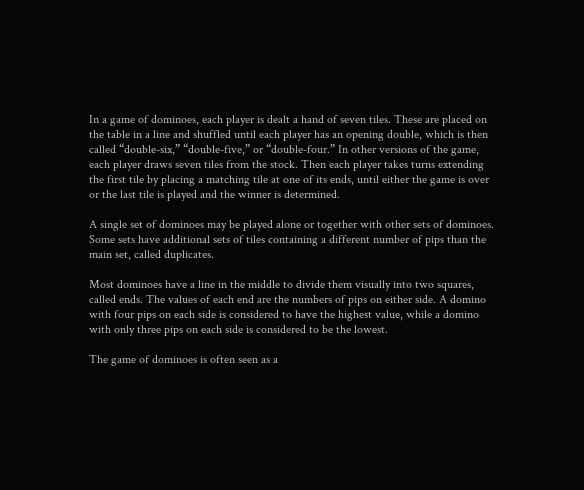In a game of dominoes, each player is dealt a hand of seven tiles. These are placed on the table in a line and shuffled until each player has an opening double, which is then called “double-six,” “double-five,” or “double-four.” In other versions of the game, each player draws seven tiles from the stock. Then each player takes turns extending the first tile by placing a matching tile at one of its ends, until either the game is over or the last tile is played and the winner is determined.

A single set of dominoes may be played alone or together with other sets of dominoes. Some sets have additional sets of tiles containing a different number of pips than the main set, called duplicates.

Most dominoes have a line in the middle to divide them visually into two squares, called ends. The values of each end are the numbers of pips on either side. A domino with four pips on each side is considered to have the highest value, while a domino with only three pips on each side is considered to be the lowest.

The game of dominoes is often seen as a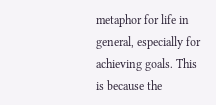metaphor for life in general, especially for achieving goals. This is because the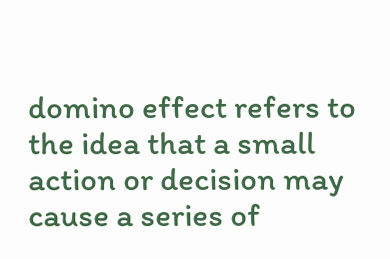domino effect refers to the idea that a small action or decision may cause a series of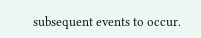subsequent events to occur.